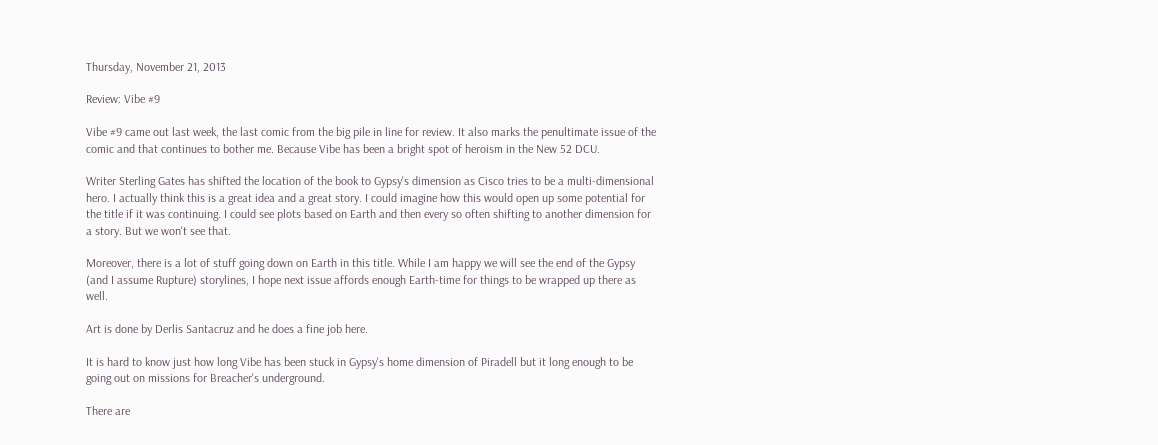Thursday, November 21, 2013

Review: Vibe #9

Vibe #9 came out last week, the last comic from the big pile in line for review. It also marks the penultimate issue of the comic and that continues to bother me. Because Vibe has been a bright spot of heroism in the New 52 DCU.

Writer Sterling Gates has shifted the location of the book to Gypsy's dimension as Cisco tries to be a multi-dimensional hero. I actually think this is a great idea and a great story. I could imagine how this would open up some potential for the title if it was continuing. I could see plots based on Earth and then every so often shifting to another dimension for a story. But we won't see that.

Moreover, there is a lot of stuff going down on Earth in this title. While I am happy we will see the end of the Gypsy (and I assume Rupture) storylines, I hope next issue affords enough Earth-time for things to be wrapped up there as well.

Art is done by Derlis Santacruz and he does a fine job here.

It is hard to know just how long Vibe has been stuck in Gypsy's home dimension of Piradell but it long enough to be going out on missions for Breacher's underground.

There are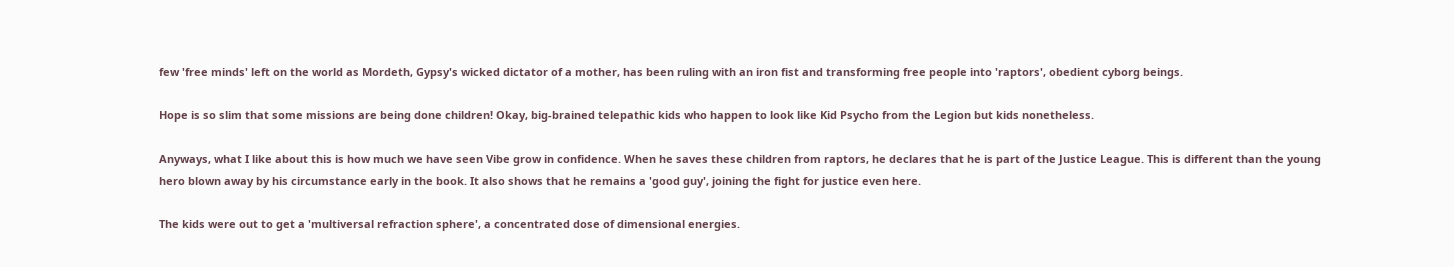few 'free minds' left on the world as Mordeth, Gypsy's wicked dictator of a mother, has been ruling with an iron fist and transforming free people into 'raptors', obedient cyborg beings.

Hope is so slim that some missions are being done children! Okay, big-brained telepathic kids who happen to look like Kid Psycho from the Legion but kids nonetheless.

Anyways, what I like about this is how much we have seen Vibe grow in confidence. When he saves these children from raptors, he declares that he is part of the Justice League. This is different than the young hero blown away by his circumstance early in the book. It also shows that he remains a 'good guy', joining the fight for justice even here.

The kids were out to get a 'multiversal refraction sphere', a concentrated dose of dimensional energies.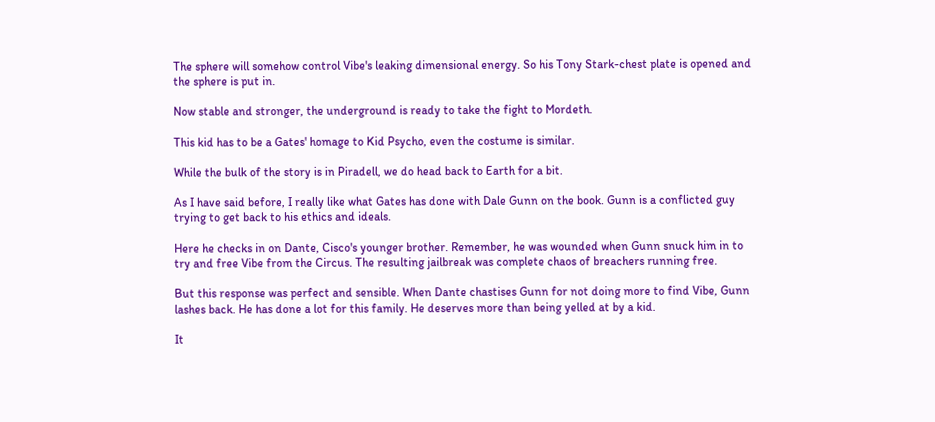The sphere will somehow control Vibe's leaking dimensional energy. So his Tony Stark-chest plate is opened and the sphere is put in.

Now stable and stronger, the underground is ready to take the fight to Mordeth.

This kid has to be a Gates' homage to Kid Psycho, even the costume is similar.

While the bulk of the story is in Piradell, we do head back to Earth for a bit.

As I have said before, I really like what Gates has done with Dale Gunn on the book. Gunn is a conflicted guy trying to get back to his ethics and ideals.

Here he checks in on Dante, Cisco's younger brother. Remember, he was wounded when Gunn snuck him in to try and free Vibe from the Circus. The resulting jailbreak was complete chaos of breachers running free.

But this response was perfect and sensible. When Dante chastises Gunn for not doing more to find Vibe, Gunn lashes back. He has done a lot for this family. He deserves more than being yelled at by a kid.

It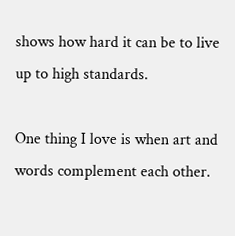shows how hard it can be to live up to high standards.

One thing I love is when art and words complement each other.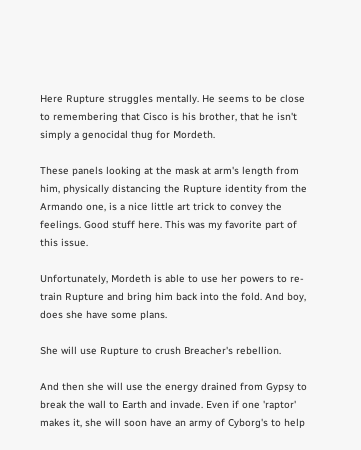Here Rupture struggles mentally. He seems to be close to remembering that Cisco is his brother, that he isn't simply a genocidal thug for Mordeth.

These panels looking at the mask at arm's length from him, physically distancing the Rupture identity from the Armando one, is a nice little art trick to convey the feelings. Good stuff here. This was my favorite part of this issue.

Unfortunately, Mordeth is able to use her powers to re-train Rupture and bring him back into the fold. And boy, does she have some plans.

She will use Rupture to crush Breacher's rebellion.

And then she will use the energy drained from Gypsy to break the wall to Earth and invade. Even if one 'raptor' makes it, she will soon have an army of Cyborg's to help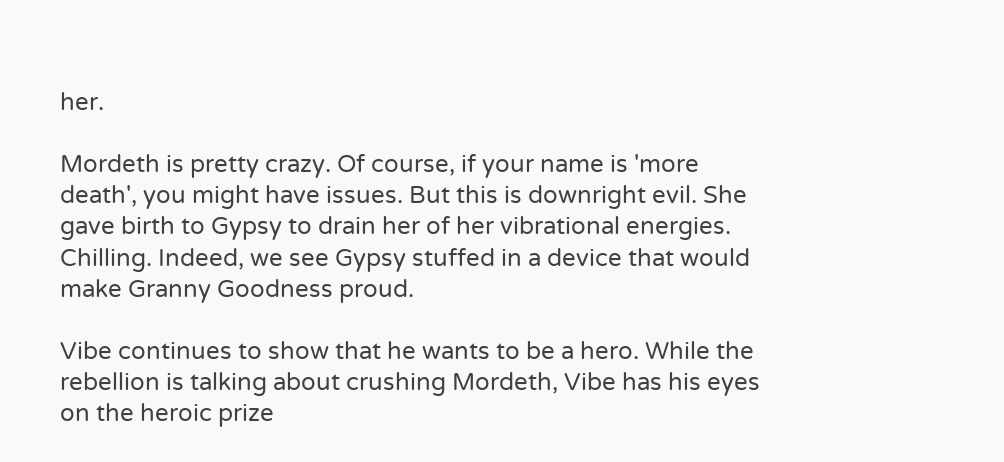her.

Mordeth is pretty crazy. Of course, if your name is 'more death', you might have issues. But this is downright evil. She gave birth to Gypsy to drain her of her vibrational energies. Chilling. Indeed, we see Gypsy stuffed in a device that would make Granny Goodness proud.

Vibe continues to show that he wants to be a hero. While the rebellion is talking about crushing Mordeth, Vibe has his eyes on the heroic prize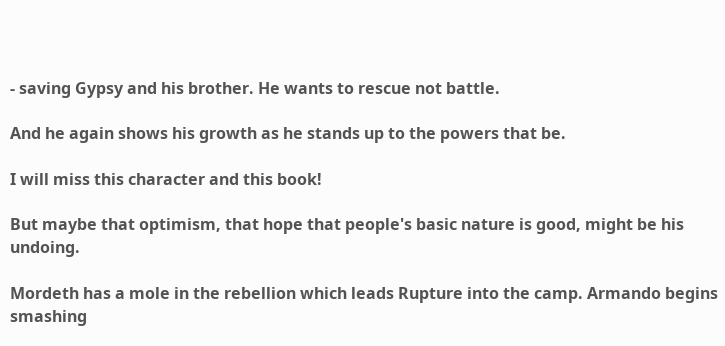- saving Gypsy and his brother. He wants to rescue not battle.

And he again shows his growth as he stands up to the powers that be.

I will miss this character and this book!

But maybe that optimism, that hope that people's basic nature is good, might be his undoing.

Mordeth has a mole in the rebellion which leads Rupture into the camp. Armando begins smashing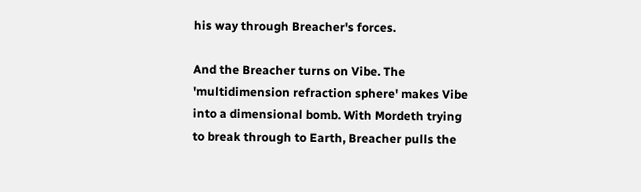his way through Breacher's forces.

And the Breacher turns on Vibe. The 'multidimension refraction sphere' makes Vibe into a dimensional bomb. With Mordeth trying to break through to Earth, Breacher pulls the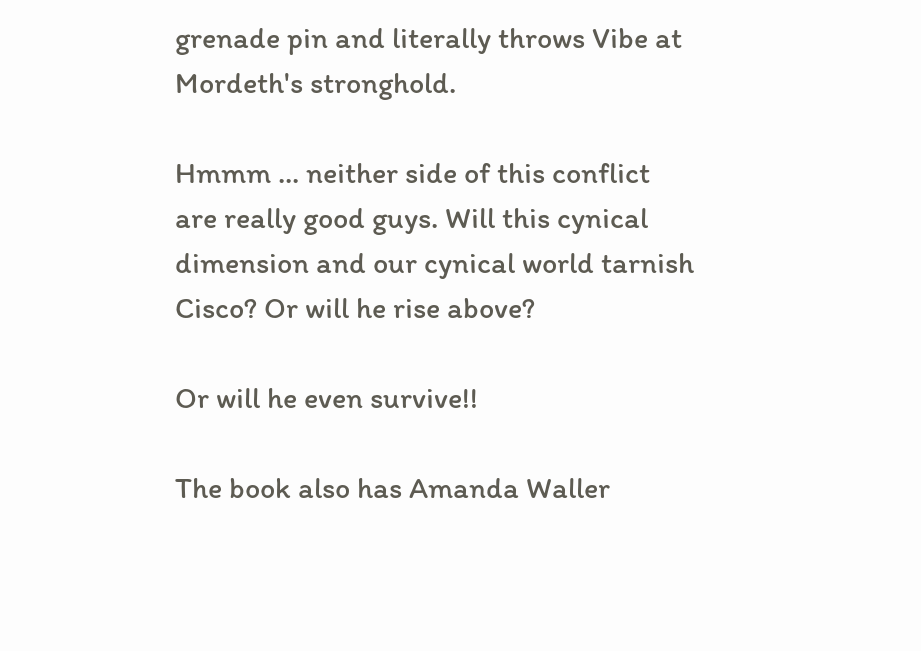grenade pin and literally throws Vibe at Mordeth's stronghold.

Hmmm ... neither side of this conflict are really good guys. Will this cynical dimension and our cynical world tarnish Cisco? Or will he rise above?

Or will he even survive!!

The book also has Amanda Waller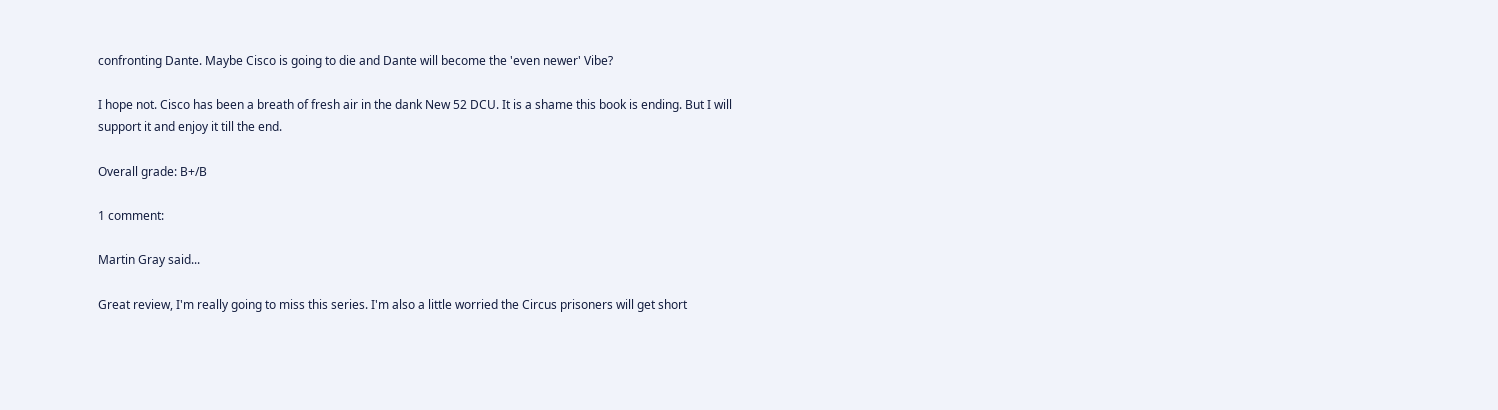confronting Dante. Maybe Cisco is going to die and Dante will become the 'even newer' Vibe?

I hope not. Cisco has been a breath of fresh air in the dank New 52 DCU. It is a shame this book is ending. But I will support it and enjoy it till the end.

Overall grade: B+/B

1 comment:

Martin Gray said...

Great review, I'm really going to miss this series. I'm also a little worried the Circus prisoners will get short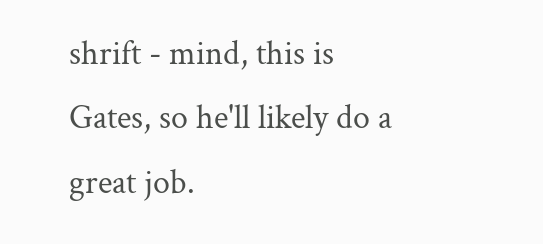shrift - mind, this is Gates, so he'll likely do a great job.